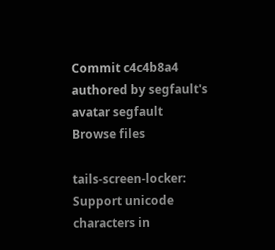Commit c4c4b8a4 authored by segfault's avatar segfault
Browse files

tails-screen-locker: Support unicode characters in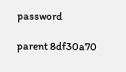password

parent 8df30a70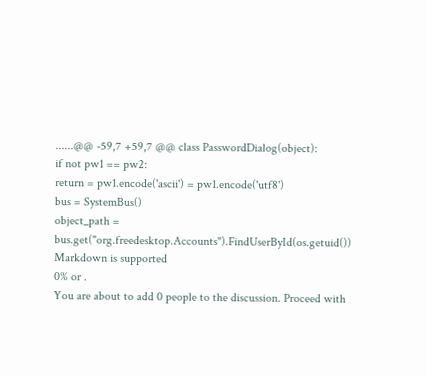......@@ -59,7 +59,7 @@ class PasswordDialog(object):
if not pw1 == pw2:
return = pw1.encode('ascii') = pw1.encode('utf8')
bus = SystemBus()
object_path = bus.get("org.freedesktop.Accounts").FindUserById(os.getuid())
Markdown is supported
0% or .
You are about to add 0 people to the discussion. Proceed with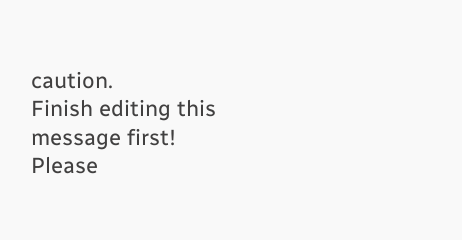caution.
Finish editing this message first!
Please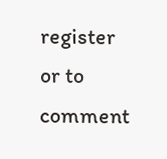register or to comment